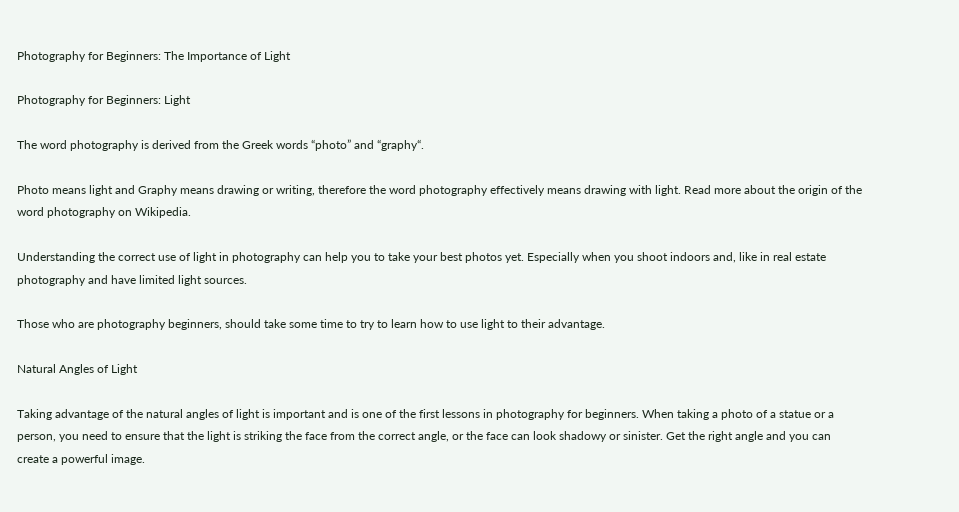Photography for Beginners: The Importance of Light

Photography for Beginners: Light

The word photography is derived from the Greek words “photo” and “graphy“.

Photo means light and Graphy means drawing or writing, therefore the word photography effectively means drawing with light. Read more about the origin of the word photography on Wikipedia.

Understanding the correct use of light in photography can help you to take your best photos yet. Especially when you shoot indoors and, like in real estate photography and have limited light sources.

Those who are photography beginners, should take some time to try to learn how to use light to their advantage.

Natural Angles of Light

Taking advantage of the natural angles of light is important and is one of the first lessons in photography for beginners. When taking a photo of a statue or a person, you need to ensure that the light is striking the face from the correct angle, or the face can look shadowy or sinister. Get the right angle and you can create a powerful image.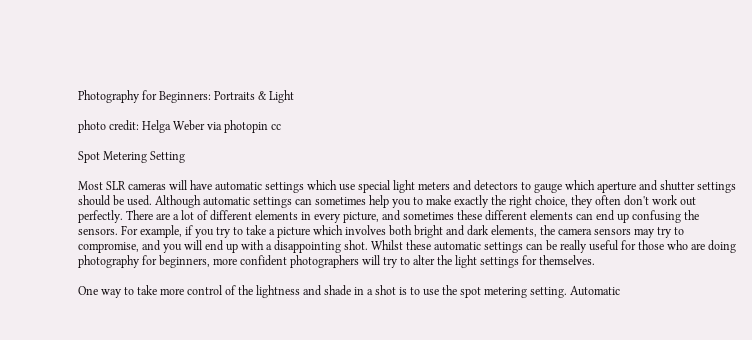Photography for Beginners: Portraits & Light

photo credit: Helga Weber via photopin cc

Spot Metering Setting

Most SLR cameras will have automatic settings which use special light meters and detectors to gauge which aperture and shutter settings should be used. Although automatic settings can sometimes help you to make exactly the right choice, they often don't work out perfectly. There are a lot of different elements in every picture, and sometimes these different elements can end up confusing the sensors. For example, if you try to take a picture which involves both bright and dark elements, the camera sensors may try to compromise, and you will end up with a disappointing shot. Whilst these automatic settings can be really useful for those who are doing photography for beginners, more confident photographers will try to alter the light settings for themselves.

One way to take more control of the lightness and shade in a shot is to use the spot metering setting. Automatic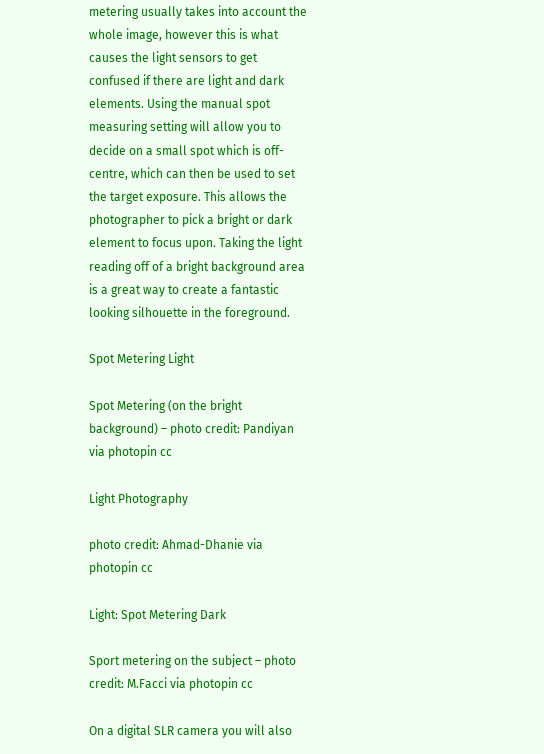metering usually takes into account the whole image, however this is what causes the light sensors to get confused if there are light and dark elements. Using the manual spot measuring setting will allow you to decide on a small spot which is off-centre, which can then be used to set the target exposure. This allows the photographer to pick a bright or dark element to focus upon. Taking the light reading off of a bright background area is a great way to create a fantastic looking silhouette in the foreground.

Spot Metering Light

Spot Metering (on the bright background) – photo credit: Pandiyan via photopin cc

Light Photography

photo credit: Ahmad-Dhanie via photopin cc

Light: Spot Metering Dark

Sport metering on the subject – photo credit: M.Facci via photopin cc

On a digital SLR camera you will also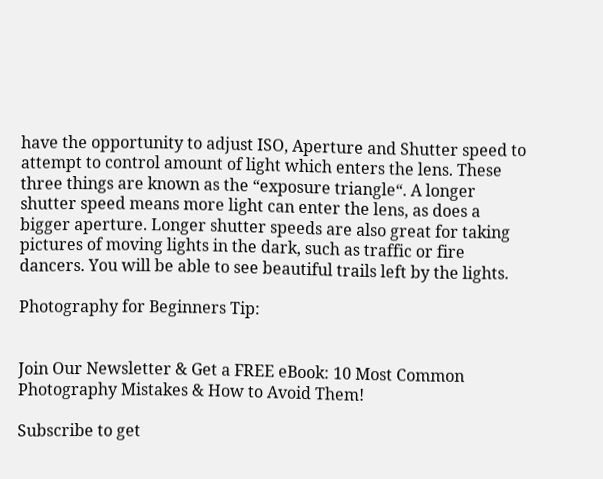have the opportunity to adjust ISO, Aperture and Shutter speed to attempt to control amount of light which enters the lens. These three things are known as the “exposure triangle“. A longer shutter speed means more light can enter the lens, as does a bigger aperture. Longer shutter speeds are also great for taking pictures of moving lights in the dark, such as traffic or fire dancers. You will be able to see beautiful trails left by the lights.

Photography for Beginners Tip:


Join Our Newsletter & Get a FREE eBook: 10 Most Common Photography Mistakes & How to Avoid Them!

Subscribe to get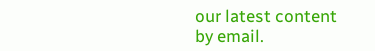our latest content by email.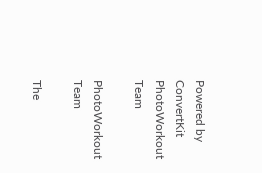Powered by ConvertKit
PhotoWorkout Team

PhotoWorkout Team

The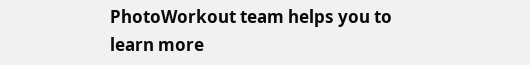PhotoWorkout team helps you to learn more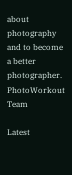about photography and to become a better photographer.
PhotoWorkout Team

Latest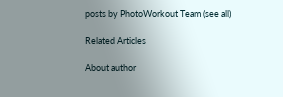posts by PhotoWorkout Team (see all)

Related Articles

About author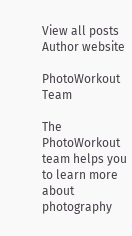View all posts Author website

PhotoWorkout Team

The PhotoWorkout team helps you to learn more about photography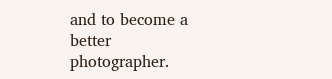and to become a better photographer.